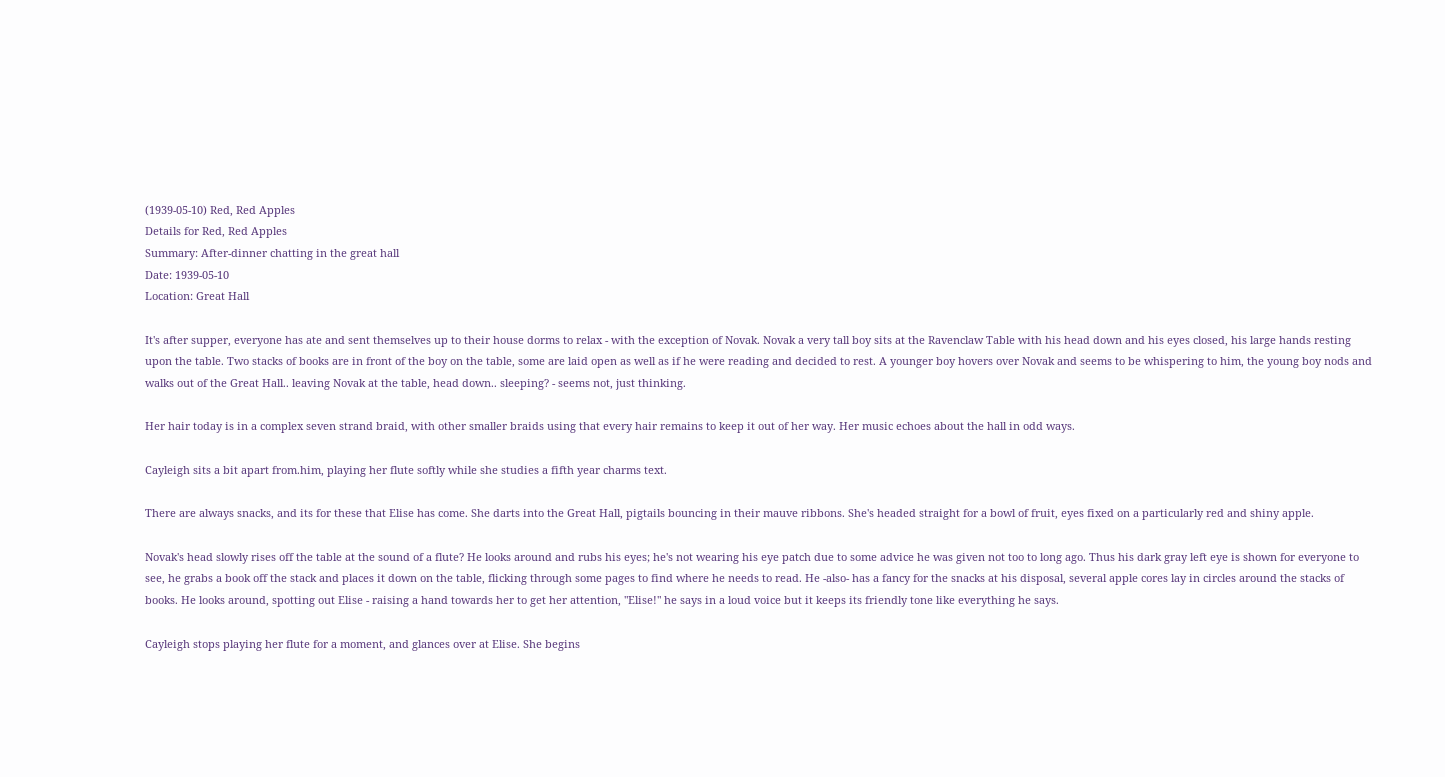(1939-05-10) Red, Red Apples
Details for Red, Red Apples
Summary: After-dinner chatting in the great hall
Date: 1939-05-10
Location: Great Hall

It's after supper, everyone has ate and sent themselves up to their house dorms to relax - with the exception of Novak. Novak a very tall boy sits at the Ravenclaw Table with his head down and his eyes closed, his large hands resting upon the table. Two stacks of books are in front of the boy on the table, some are laid open as well as if he were reading and decided to rest. A younger boy hovers over Novak and seems to be whispering to him, the young boy nods and walks out of the Great Hall.. leaving Novak at the table, head down.. sleeping? - seems not, just thinking.

Her hair today is in a complex seven strand braid, with other smaller braids using that every hair remains to keep it out of her way. Her music echoes about the hall in odd ways.

Cayleigh sits a bit apart from.him, playing her flute softly while she studies a fifth year charms text.

There are always snacks, and its for these that Elise has come. She darts into the Great Hall, pigtails bouncing in their mauve ribbons. She's headed straight for a bowl of fruit, eyes fixed on a particularly red and shiny apple.

Novak's head slowly rises off the table at the sound of a flute? He looks around and rubs his eyes; he's not wearing his eye patch due to some advice he was given not too to long ago. Thus his dark gray left eye is shown for everyone to see, he grabs a book off the stack and places it down on the table, flicking through some pages to find where he needs to read. He -also- has a fancy for the snacks at his disposal, several apple cores lay in circles around the stacks of books. He looks around, spotting out Elise - raising a hand towards her to get her attention, "Elise!" he says in a loud voice but it keeps its friendly tone like everything he says.

Cayleigh stops playing her flute for a moment, and glances over at Elise. She begins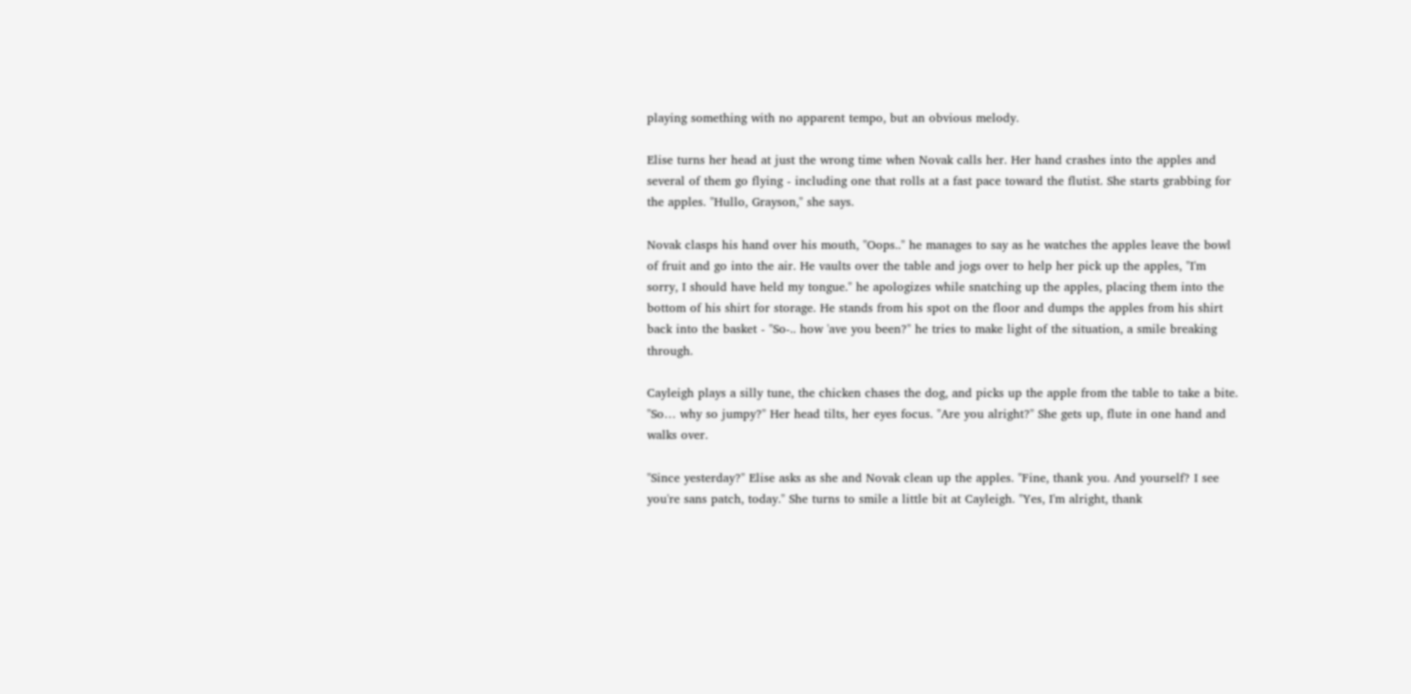playing something with no apparent tempo, but an obvious melody.

Elise turns her head at just the wrong time when Novak calls her. Her hand crashes into the apples and several of them go flying - including one that rolls at a fast pace toward the flutist. She starts grabbing for the apples. "Hullo, Grayson," she says.

Novak clasps his hand over his mouth, "Oops.." he manages to say as he watches the apples leave the bowl of fruit and go into the air. He vaults over the table and jogs over to help her pick up the apples, "I'm sorry, I should have held my tongue." he apologizes while snatching up the apples, placing them into the bottom of his shirt for storage. He stands from his spot on the floor and dumps the apples from his shirt back into the basket - "So-.. how 'ave you been?" he tries to make light of the situation, a smile breaking through.

Cayleigh plays a silly tune, the chicken chases the dog, and picks up the apple from the table to take a bite. "So… why so jumpy?" Her head tilts, her eyes focus. "Are you alright?" She gets up, flute in one hand and walks over.

"Since yesterday?" Elise asks as she and Novak clean up the apples. "Fine, thank you. And yourself? I see you're sans patch, today." She turns to smile a little bit at Cayleigh. "Yes, I'm alright, thank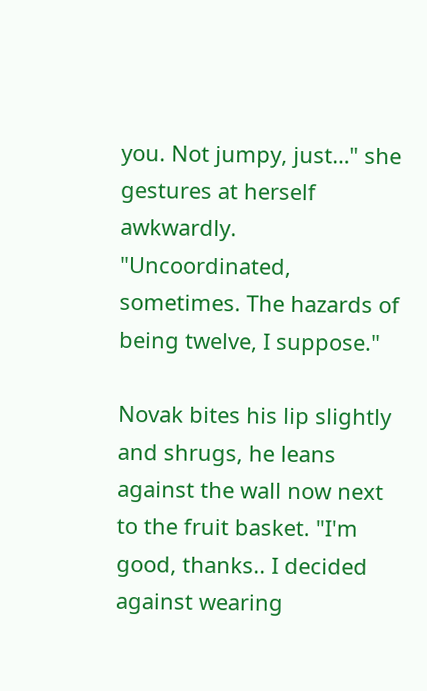you. Not jumpy, just…" she gestures at herself awkwardly. "Uncoordinated, sometimes. The hazards of being twelve, I suppose."

Novak bites his lip slightly and shrugs, he leans against the wall now next to the fruit basket. "I'm good, thanks.. I decided against wearing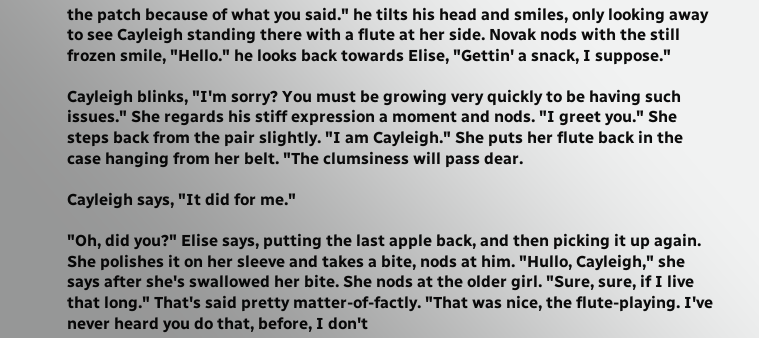the patch because of what you said." he tilts his head and smiles, only looking away to see Cayleigh standing there with a flute at her side. Novak nods with the still frozen smile, "Hello." he looks back towards Elise, "Gettin' a snack, I suppose."

Cayleigh blinks, "I'm sorry? You must be growing very quickly to be having such issues." She regards his stiff expression a moment and nods. "I greet you." She steps back from the pair slightly. "I am Cayleigh." She puts her flute back in the case hanging from her belt. "The clumsiness will pass dear.

Cayleigh says, "It did for me."

"Oh, did you?" Elise says, putting the last apple back, and then picking it up again. She polishes it on her sleeve and takes a bite, nods at him. "Hullo, Cayleigh," she says after she's swallowed her bite. She nods at the older girl. "Sure, sure, if I live that long." That's said pretty matter-of-factly. "That was nice, the flute-playing. I've never heard you do that, before, I don't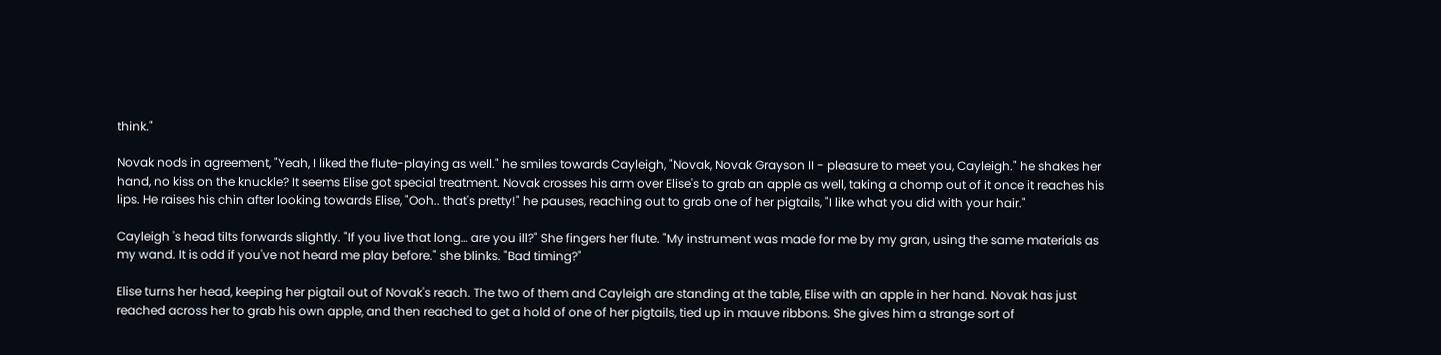think."

Novak nods in agreement, "Yeah, I liked the flute-playing as well." he smiles towards Cayleigh, "Novak, Novak Grayson II - pleasure to meet you, Cayleigh." he shakes her hand, no kiss on the knuckle? It seems Elise got special treatment. Novak crosses his arm over Elise's to grab an apple as well, taking a chomp out of it once it reaches his lips. He raises his chin after looking towards Elise, "Ooh.. that's pretty!" he pauses, reaching out to grab one of her pigtails, "I like what you did with your hair."

Cayleigh 's head tilts forwards slightly. "If you live that long… are you ill?" She fingers her flute. "My instrument was made for me by my gran, using the same materials as my wand. It is odd if you've not heard me play before." she blinks. "Bad timing?"

Elise turns her head, keeping her pigtail out of Novak's reach. The two of them and Cayleigh are standing at the table, Elise with an apple in her hand. Novak has just reached across her to grab his own apple, and then reached to get a hold of one of her pigtails, tied up in mauve ribbons. She gives him a strange sort of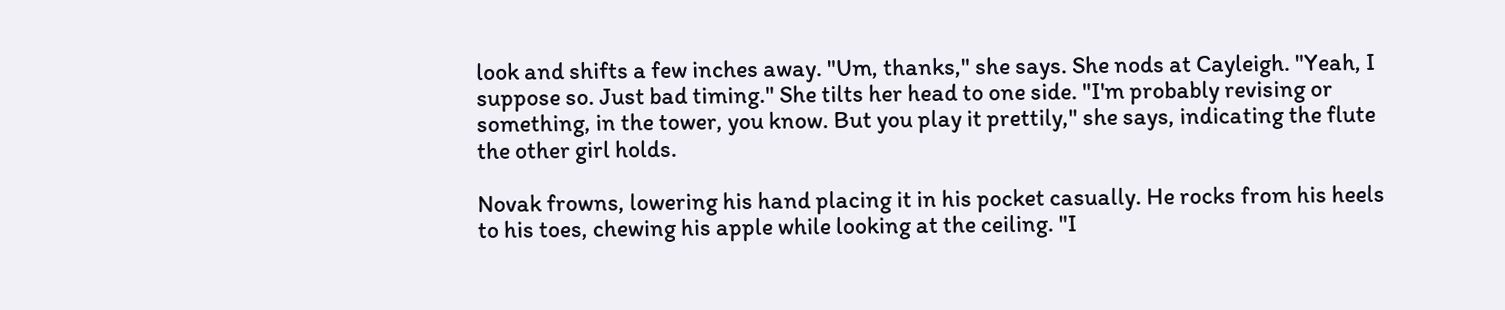look and shifts a few inches away. "Um, thanks," she says. She nods at Cayleigh. "Yeah, I suppose so. Just bad timing." She tilts her head to one side. "I'm probably revising or something, in the tower, you know. But you play it prettily," she says, indicating the flute the other girl holds.

Novak frowns, lowering his hand placing it in his pocket casually. He rocks from his heels to his toes, chewing his apple while looking at the ceiling. "I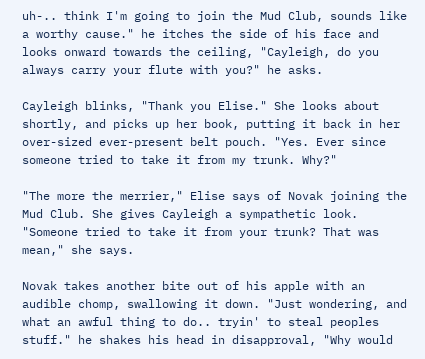uh-.. think I'm going to join the Mud Club, sounds like a worthy cause." he itches the side of his face and looks onward towards the ceiling, "Cayleigh, do you always carry your flute with you?" he asks.

Cayleigh blinks, "Thank you Elise." She looks about shortly, and picks up her book, putting it back in her over-sized ever-present belt pouch. "Yes. Ever since someone tried to take it from my trunk. Why?"

"The more the merrier," Elise says of Novak joining the Mud Club. She gives Cayleigh a sympathetic look. "Someone tried to take it from your trunk? That was mean," she says.

Novak takes another bite out of his apple with an audible chomp, swallowing it down. "Just wondering, and what an awful thing to do.. tryin' to steal peoples stuff." he shakes his head in disapproval, "Why would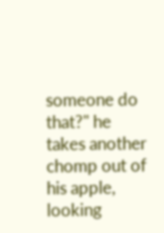someone do that?" he takes another chomp out of his apple, looking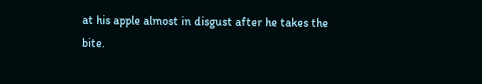at his apple almost in disgust after he takes the bite.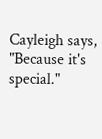Cayleigh says, "Because it's special."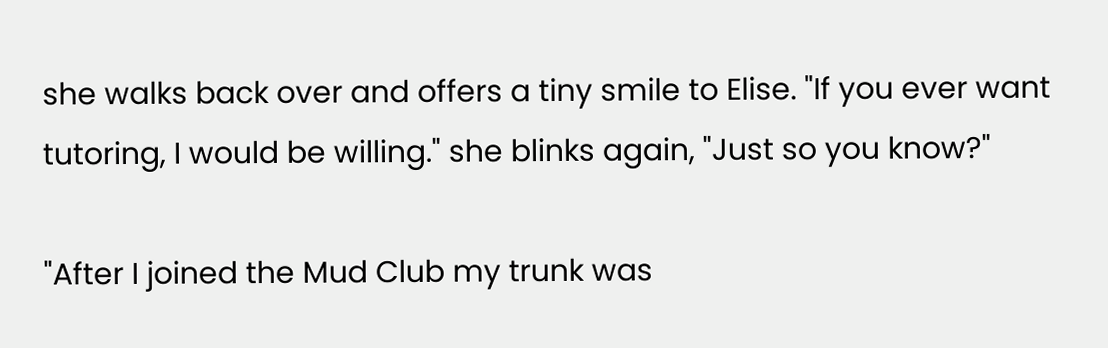she walks back over and offers a tiny smile to Elise. "If you ever want tutoring, I would be willing." she blinks again, "Just so you know?"

"After I joined the Mud Club my trunk was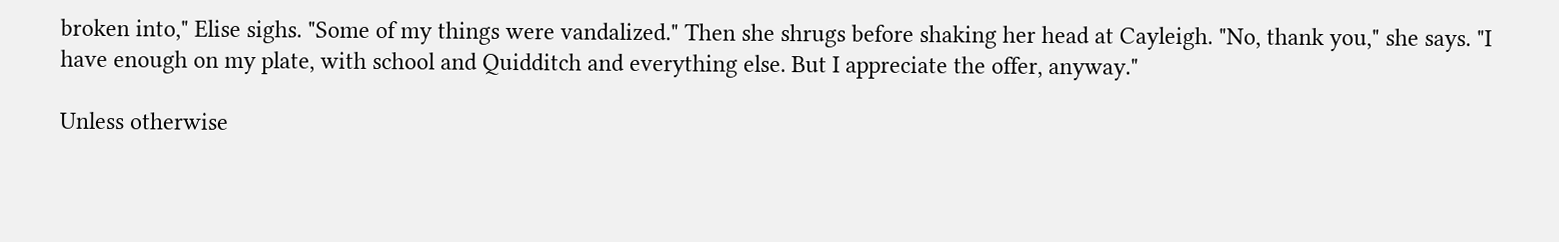broken into," Elise sighs. "Some of my things were vandalized." Then she shrugs before shaking her head at Cayleigh. "No, thank you," she says. "I have enough on my plate, with school and Quidditch and everything else. But I appreciate the offer, anyway."

Unless otherwise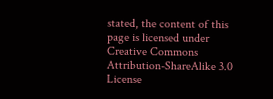stated, the content of this page is licensed under Creative Commons Attribution-ShareAlike 3.0 License